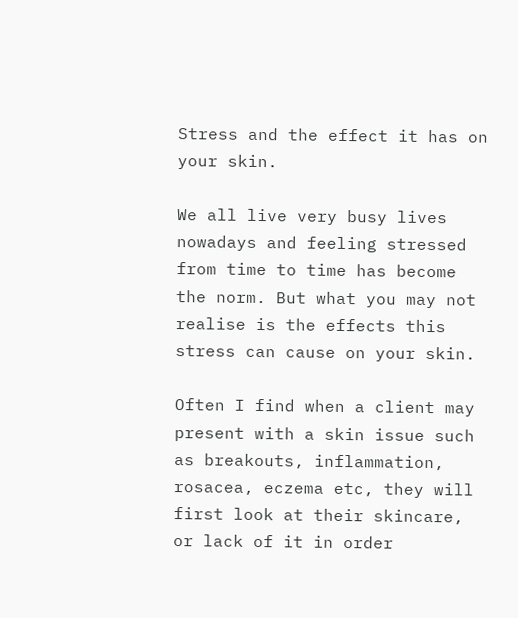Stress and the effect it has on your skin.

We all live very busy lives nowadays and feeling stressed from time to time has become the norm. But what you may not realise is the effects this stress can cause on your skin.

Often I find when a client may present with a skin issue such as breakouts, inflammation, rosacea, eczema etc, they will first look at their skincare, or lack of it in order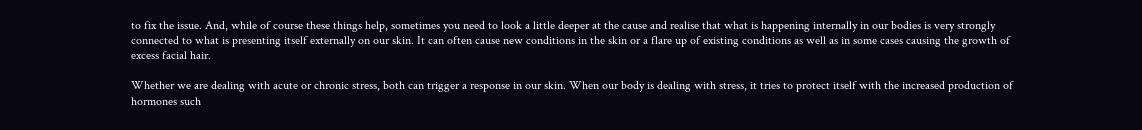to fix the issue. And, while of course these things help, sometimes you need to look a little deeper at the cause and realise that what is happening internally in our bodies is very strongly connected to what is presenting itself externally on our skin. It can often cause new conditions in the skin or a flare up of existing conditions as well as in some cases causing the growth of excess facial hair.

Whether we are dealing with acute or chronic stress, both can trigger a response in our skin. When our body is dealing with stress, it tries to protect itself with the increased production of hormones such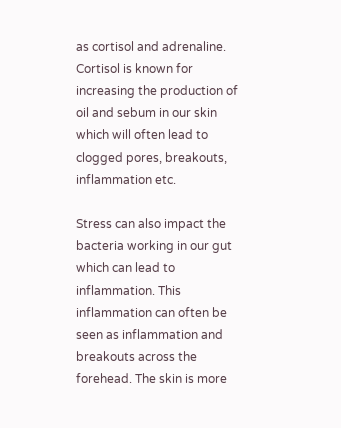as cortisol and adrenaline. Cortisol is known for increasing the production of oil and sebum in our skin which will often lead to clogged pores, breakouts, inflammation etc.

Stress can also impact the bacteria working in our gut which can lead to inflammation. This inflammation can often be seen as inflammation and breakouts across the forehead. The skin is more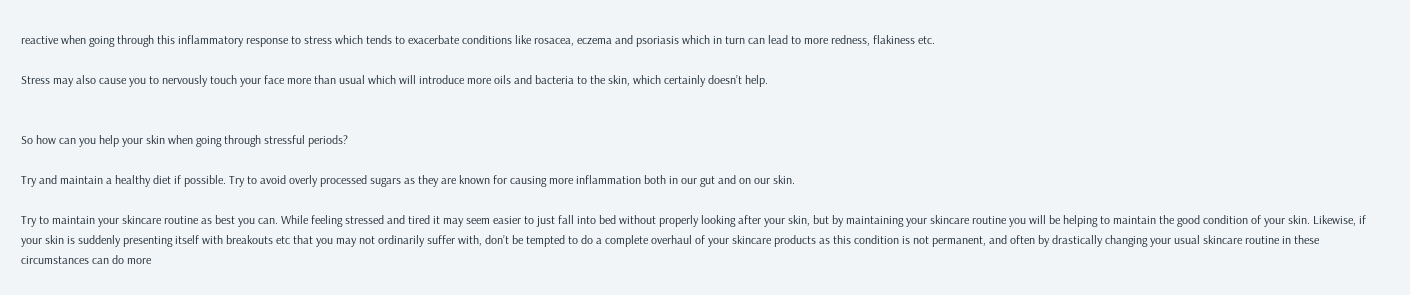reactive when going through this inflammatory response to stress which tends to exacerbate conditions like rosacea, eczema and psoriasis which in turn can lead to more redness, flakiness etc.

Stress may also cause you to nervously touch your face more than usual which will introduce more oils and bacteria to the skin, which certainly doesn’t help.


So how can you help your skin when going through stressful periods?

Try and maintain a healthy diet if possible. Try to avoid overly processed sugars as they are known for causing more inflammation both in our gut and on our skin.

Try to maintain your skincare routine as best you can. While feeling stressed and tired it may seem easier to just fall into bed without properly looking after your skin, but by maintaining your skincare routine you will be helping to maintain the good condition of your skin. Likewise, if your skin is suddenly presenting itself with breakouts etc that you may not ordinarily suffer with, don’t be tempted to do a complete overhaul of your skincare products as this condition is not permanent, and often by drastically changing your usual skincare routine in these circumstances can do more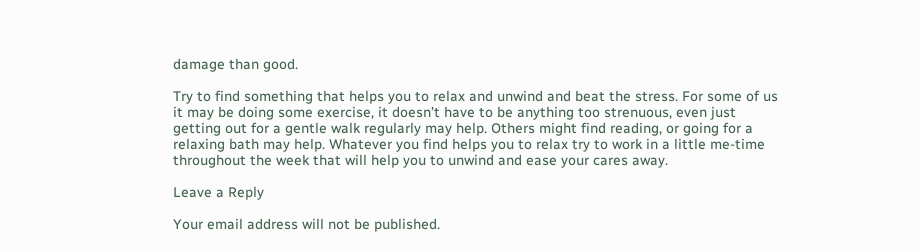damage than good.

Try to find something that helps you to relax and unwind and beat the stress. For some of us it may be doing some exercise, it doesn’t have to be anything too strenuous, even just getting out for a gentle walk regularly may help. Others might find reading, or going for a relaxing bath may help. Whatever you find helps you to relax try to work in a little me-time throughout the week that will help you to unwind and ease your cares away.

Leave a Reply

Your email address will not be published.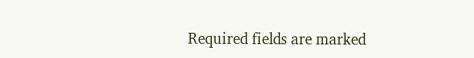Required fields are marked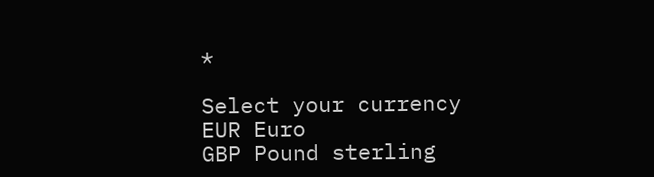*

Select your currency
EUR Euro
GBP Pound sterling